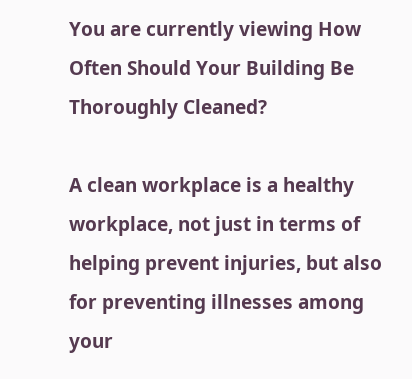You are currently viewing How Often Should Your Building Be Thoroughly Cleaned?

A clean workplace is a healthy workplace, not just in terms of helping prevent injuries, but also for preventing illnesses among your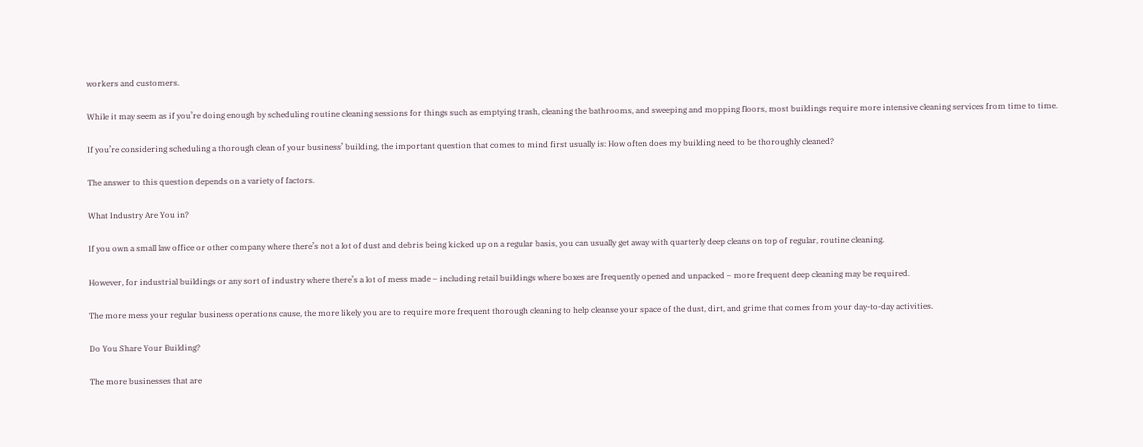workers and customers.

While it may seem as if you’re doing enough by scheduling routine cleaning sessions for things such as emptying trash, cleaning the bathrooms, and sweeping and mopping floors, most buildings require more intensive cleaning services from time to time.

If you’re considering scheduling a thorough clean of your business’ building, the important question that comes to mind first usually is: How often does my building need to be thoroughly cleaned?

The answer to this question depends on a variety of factors.

What Industry Are You in?

If you own a small law office or other company where there’s not a lot of dust and debris being kicked up on a regular basis, you can usually get away with quarterly deep cleans on top of regular, routine cleaning.

However, for industrial buildings or any sort of industry where there’s a lot of mess made – including retail buildings where boxes are frequently opened and unpacked – more frequent deep cleaning may be required.

The more mess your regular business operations cause, the more likely you are to require more frequent thorough cleaning to help cleanse your space of the dust, dirt, and grime that comes from your day-to-day activities.

Do You Share Your Building?

The more businesses that are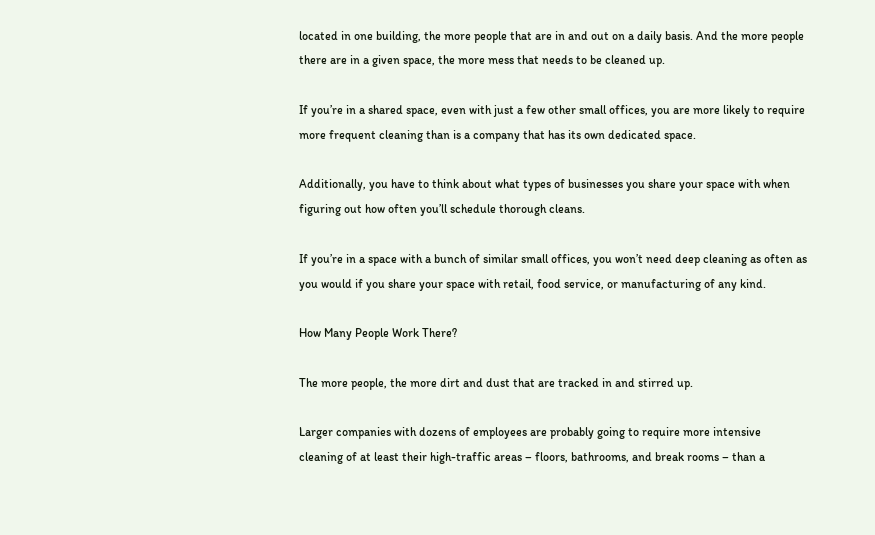located in one building, the more people that are in and out on a daily basis. And the more people there are in a given space, the more mess that needs to be cleaned up.

If you’re in a shared space, even with just a few other small offices, you are more likely to require more frequent cleaning than is a company that has its own dedicated space.

Additionally, you have to think about what types of businesses you share your space with when figuring out how often you’ll schedule thorough cleans.

If you’re in a space with a bunch of similar small offices, you won’t need deep cleaning as often as you would if you share your space with retail, food service, or manufacturing of any kind.

How Many People Work There?

The more people, the more dirt and dust that are tracked in and stirred up.

Larger companies with dozens of employees are probably going to require more intensive cleaning of at least their high-traffic areas – floors, bathrooms, and break rooms – than a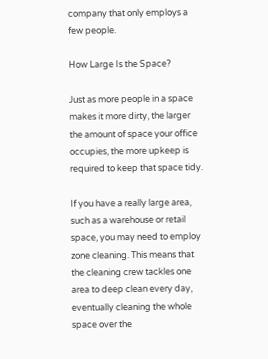company that only employs a few people.

How Large Is the Space?

Just as more people in a space makes it more dirty, the larger the amount of space your office occupies, the more upkeep is required to keep that space tidy.

If you have a really large area, such as a warehouse or retail space, you may need to employ zone cleaning. This means that the cleaning crew tackles one area to deep clean every day, eventually cleaning the whole space over the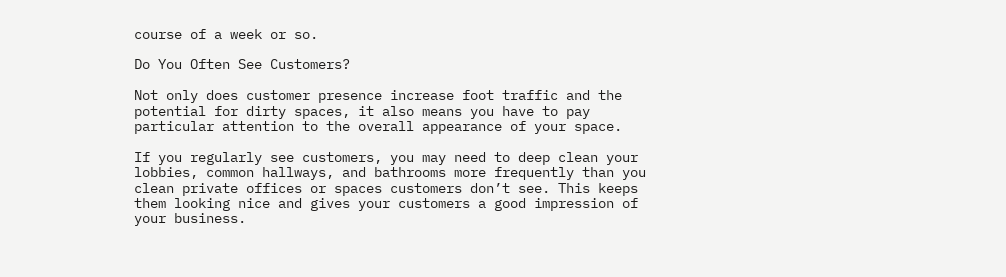course of a week or so.

Do You Often See Customers?

Not only does customer presence increase foot traffic and the potential for dirty spaces, it also means you have to pay particular attention to the overall appearance of your space.

If you regularly see customers, you may need to deep clean your lobbies, common hallways, and bathrooms more frequently than you clean private offices or spaces customers don’t see. This keeps them looking nice and gives your customers a good impression of your business.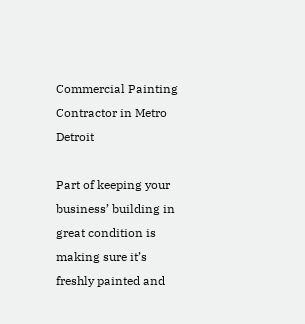Commercial Painting Contractor in Metro Detroit

Part of keeping your business’ building in great condition is making sure it’s freshly painted and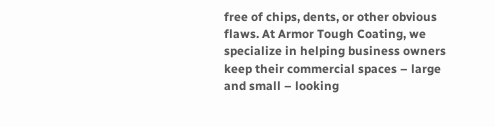free of chips, dents, or other obvious flaws. At Armor Tough Coating, we specialize in helping business owners keep their commercial spaces – large and small – looking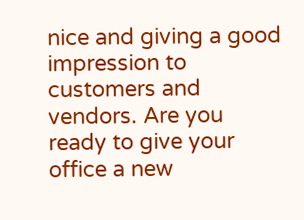nice and giving a good impression to customers and vendors. Are you ready to give your office a new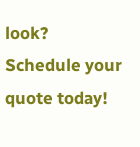look? Schedule your quote today!